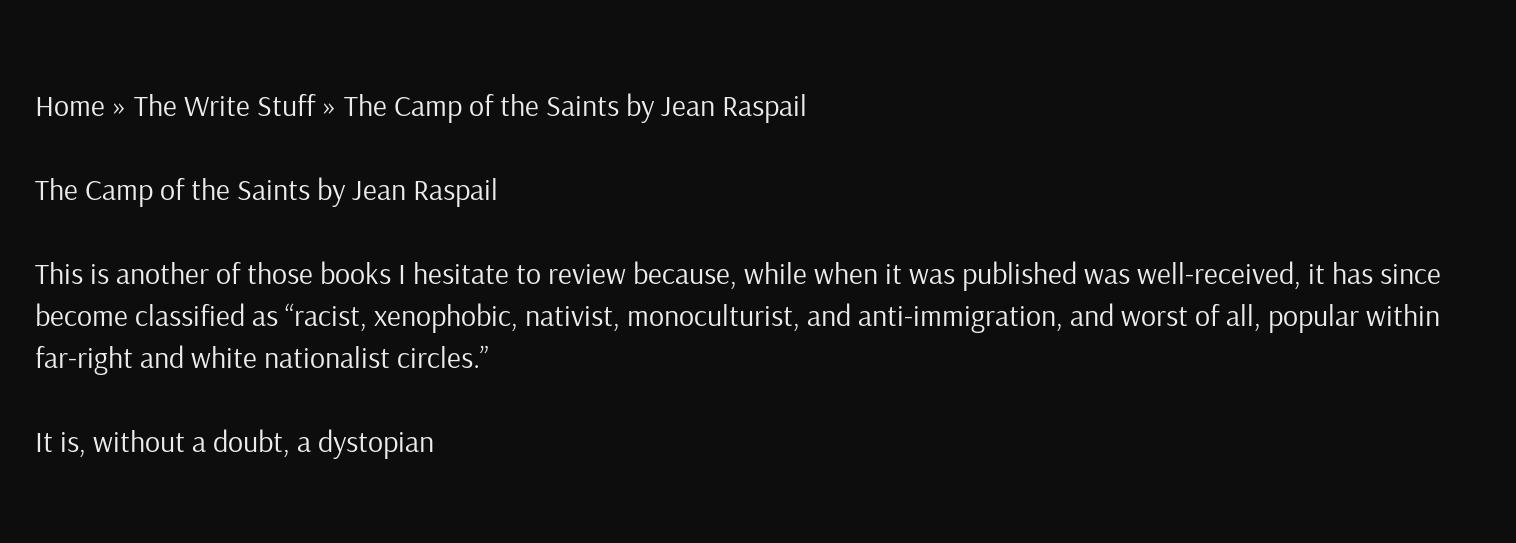Home » The Write Stuff » The Camp of the Saints by Jean Raspail

The Camp of the Saints by Jean Raspail

This is another of those books I hesitate to review because, while when it was published was well-received, it has since become classified as “racist, xenophobic, nativist, monoculturist, and anti-immigration, and worst of all, popular within far-right and white nationalist circles.”

It is, without a doubt, a dystopian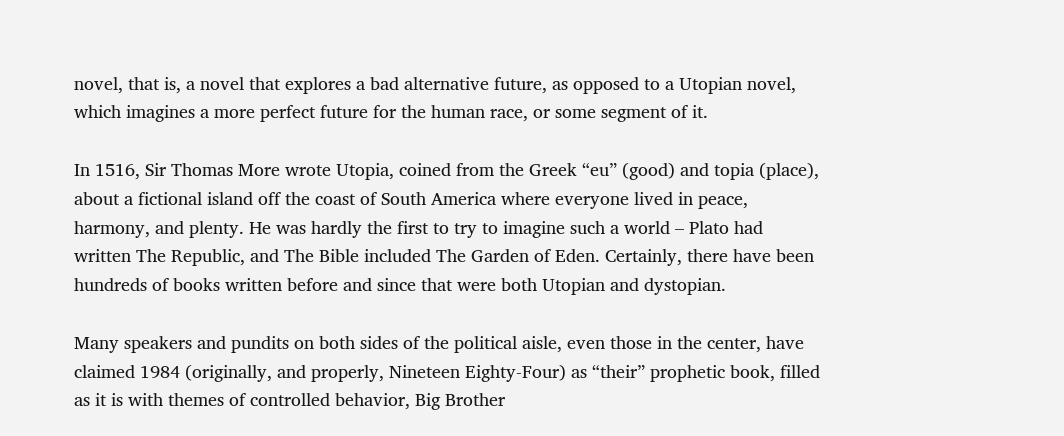novel, that is, a novel that explores a bad alternative future, as opposed to a Utopian novel, which imagines a more perfect future for the human race, or some segment of it.

In 1516, Sir Thomas More wrote Utopia, coined from the Greek “eu” (good) and topia (place), about a fictional island off the coast of South America where everyone lived in peace, harmony, and plenty. He was hardly the first to try to imagine such a world – Plato had written The Republic, and The Bible included The Garden of Eden. Certainly, there have been hundreds of books written before and since that were both Utopian and dystopian.

Many speakers and pundits on both sides of the political aisle, even those in the center, have claimed 1984 (originally, and properly, Nineteen Eighty-Four) as “their” prophetic book, filled as it is with themes of controlled behavior, Big Brother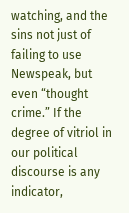watching, and the sins not just of failing to use Newspeak, but even “thought crime.” If the degree of vitriol in our political discourse is any indicator,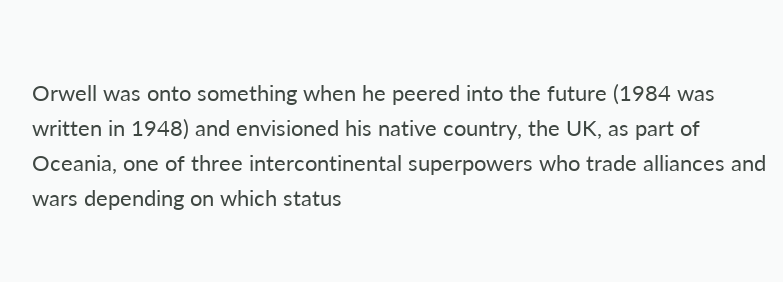Orwell was onto something when he peered into the future (1984 was written in 1948) and envisioned his native country, the UK, as part of Oceania, one of three intercontinental superpowers who trade alliances and wars depending on which status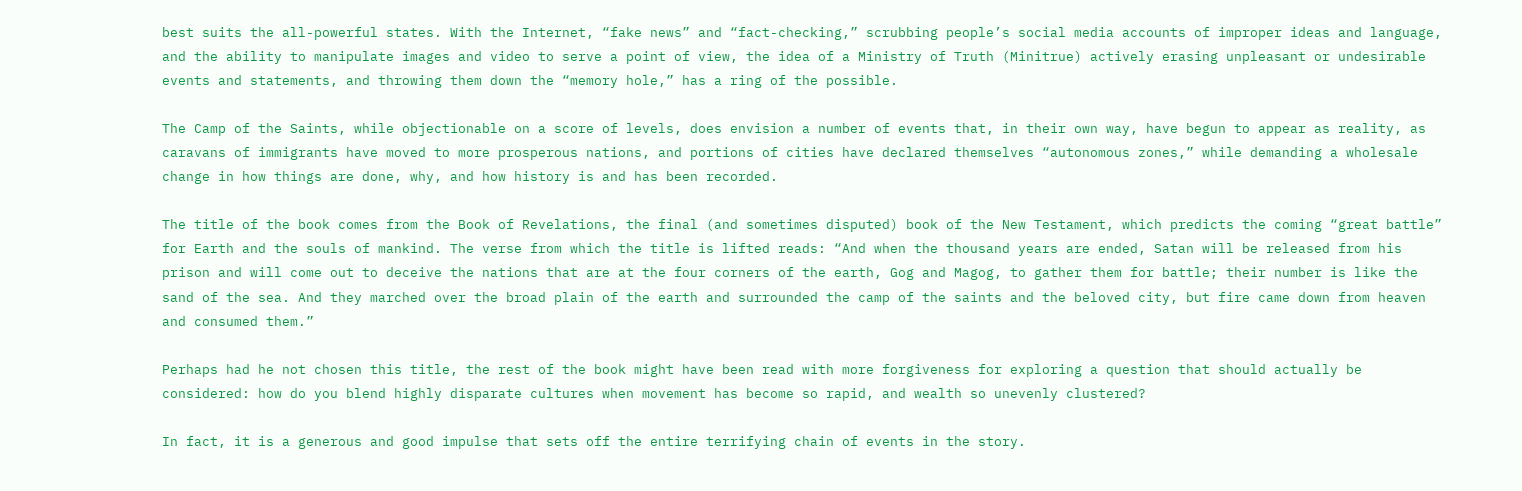best suits the all-powerful states. With the Internet, “fake news” and “fact-checking,” scrubbing people’s social media accounts of improper ideas and language, and the ability to manipulate images and video to serve a point of view, the idea of a Ministry of Truth (Minitrue) actively erasing unpleasant or undesirable events and statements, and throwing them down the “memory hole,” has a ring of the possible.

The Camp of the Saints, while objectionable on a score of levels, does envision a number of events that, in their own way, have begun to appear as reality, as caravans of immigrants have moved to more prosperous nations, and portions of cities have declared themselves “autonomous zones,” while demanding a wholesale change in how things are done, why, and how history is and has been recorded.

The title of the book comes from the Book of Revelations, the final (and sometimes disputed) book of the New Testament, which predicts the coming “great battle” for Earth and the souls of mankind. The verse from which the title is lifted reads: “And when the thousand years are ended, Satan will be released from his prison and will come out to deceive the nations that are at the four corners of the earth, Gog and Magog, to gather them for battle; their number is like the sand of the sea. And they marched over the broad plain of the earth and surrounded the camp of the saints and the beloved city, but fire came down from heaven and consumed them.”

Perhaps had he not chosen this title, the rest of the book might have been read with more forgiveness for exploring a question that should actually be considered: how do you blend highly disparate cultures when movement has become so rapid, and wealth so unevenly clustered?

In fact, it is a generous and good impulse that sets off the entire terrifying chain of events in the story.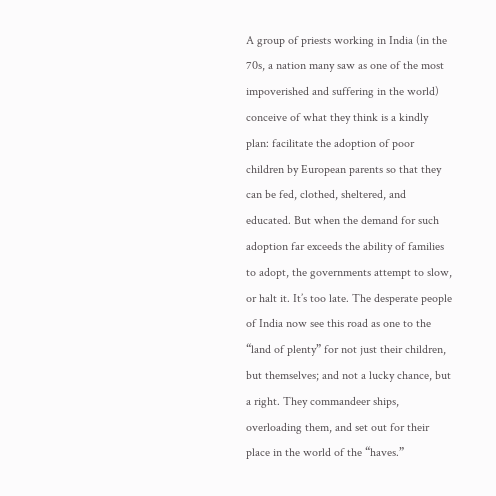A group of priests working in India (in the 70s, a nation many saw as one of the most impoverished and suffering in the world) conceive of what they think is a kindly plan: facilitate the adoption of poor children by European parents so that they can be fed, clothed, sheltered, and educated. But when the demand for such adoption far exceeds the ability of families to adopt, the governments attempt to slow, or halt it. It’s too late. The desperate people of India now see this road as one to the “land of plenty” for not just their children, but themselves; and not a lucky chance, but a right. They commandeer ships, overloading them, and set out for their place in the world of the “haves.”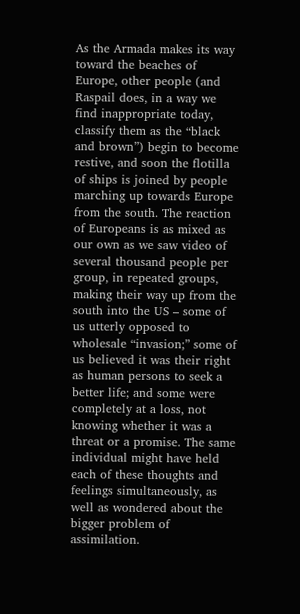As the Armada makes its way toward the beaches of Europe, other people (and Raspail does, in a way we find inappropriate today, classify them as the “black and brown”) begin to become restive, and soon the flotilla of ships is joined by people marching up towards Europe from the south. The reaction of Europeans is as mixed as our own as we saw video of several thousand people per group, in repeated groups, making their way up from the south into the US – some of us utterly opposed to wholesale “invasion;” some of us believed it was their right as human persons to seek a better life; and some were completely at a loss, not knowing whether it was a threat or a promise. The same individual might have held each of these thoughts and feelings simultaneously, as well as wondered about the bigger problem of assimilation.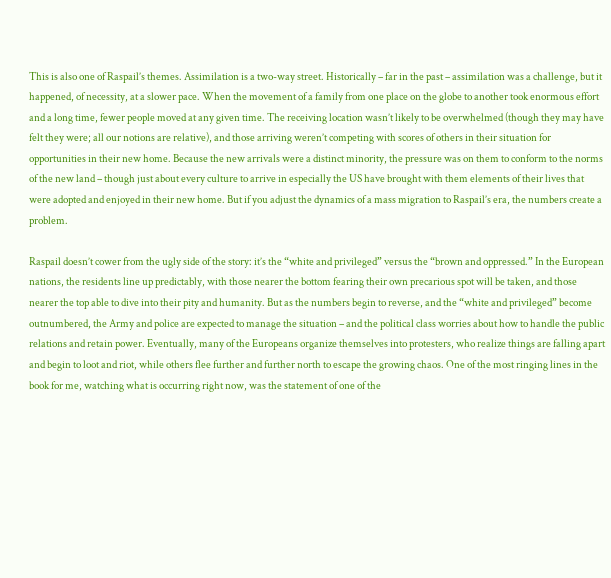This is also one of Raspail’s themes. Assimilation is a two-way street. Historically – far in the past – assimilation was a challenge, but it happened, of necessity, at a slower pace. When the movement of a family from one place on the globe to another took enormous effort and a long time, fewer people moved at any given time. The receiving location wasn’t likely to be overwhelmed (though they may have felt they were; all our notions are relative), and those arriving weren’t competing with scores of others in their situation for opportunities in their new home. Because the new arrivals were a distinct minority, the pressure was on them to conform to the norms of the new land – though just about every culture to arrive in especially the US have brought with them elements of their lives that were adopted and enjoyed in their new home. But if you adjust the dynamics of a mass migration to Raspail’s era, the numbers create a problem.

Raspail doesn’t cower from the ugly side of the story: it’s the “white and privileged” versus the “brown and oppressed.” In the European nations, the residents line up predictably, with those nearer the bottom fearing their own precarious spot will be taken, and those nearer the top able to dive into their pity and humanity. But as the numbers begin to reverse, and the “white and privileged” become outnumbered, the Army and police are expected to manage the situation – and the political class worries about how to handle the public relations and retain power. Eventually, many of the Europeans organize themselves into protesters, who realize things are falling apart and begin to loot and riot, while others flee further and further north to escape the growing chaos. One of the most ringing lines in the book for me, watching what is occurring right now, was the statement of one of the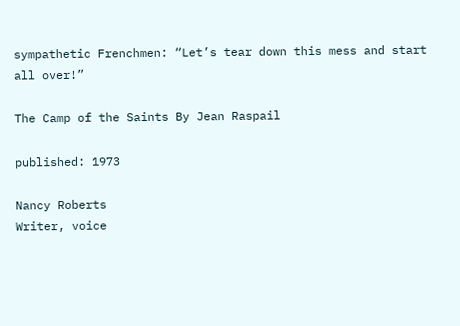sympathetic Frenchmen: “Let’s tear down this mess and start all over!”

The Camp of the Saints By Jean Raspail

published: 1973

Nancy Roberts
Writer, voice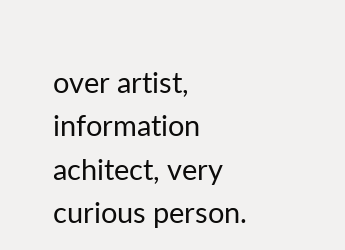over artist, information achitect, very curious person.